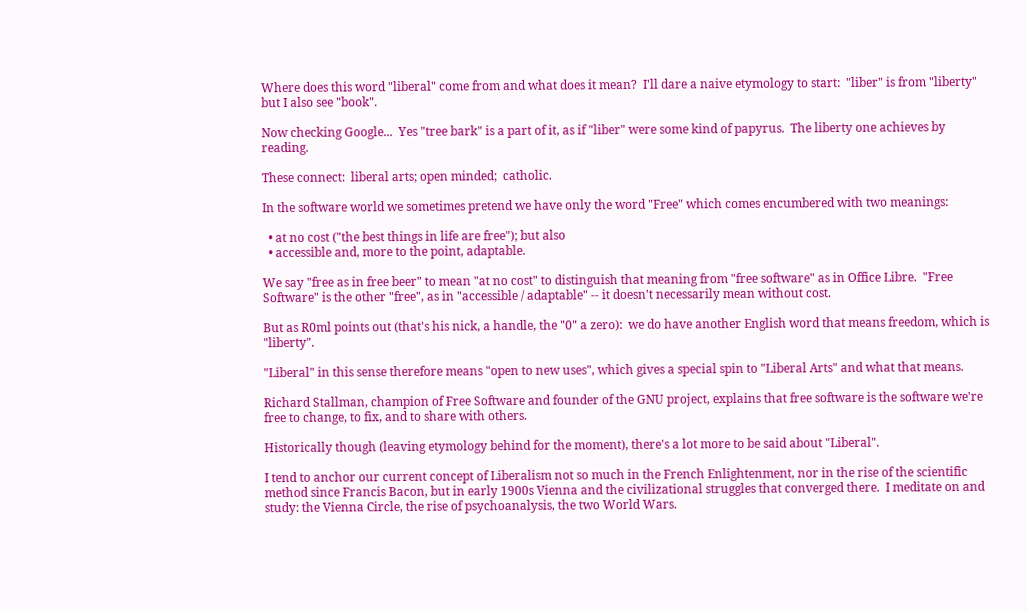Where does this word "liberal" come from and what does it mean?  I'll dare a naive etymology to start:  "liber" is from "liberty" but I also see "book".

Now checking Google...  Yes "tree bark" is a part of it, as if "liber" were some kind of papyrus.  The liberty one achieves by reading.

These connect:  liberal arts; open minded;  catholic.

In the software world we sometimes pretend we have only the word "Free" which comes encumbered with two meanings:

  • at no cost ("the best things in life are free"); but also
  • accessible and, more to the point, adaptable.

We say "free as in free beer" to mean "at no cost" to distinguish that meaning from "free software" as in Office Libre.  "Free Software" is the other "free", as in "accessible / adaptable" -- it doesn't necessarily mean without cost.

But as R0ml points out (that's his nick, a handle, the "0" a zero):  we do have another English word that means freedom, which is "liberty".

"Liberal" in this sense therefore means "open to new uses", which gives a special spin to "Liberal Arts" and what that means.

Richard Stallman, champion of Free Software and founder of the GNU project, explains that free software is the software we're free to change, to fix, and to share with others.

Historically though (leaving etymology behind for the moment), there's a lot more to be said about "Liberal".

I tend to anchor our current concept of Liberalism not so much in the French Enlightenment, nor in the rise of the scientific method since Francis Bacon, but in early 1900s Vienna and the civilizational struggles that converged there.  I meditate on and study: the Vienna Circle, the rise of psychoanalysis, the two World Wars.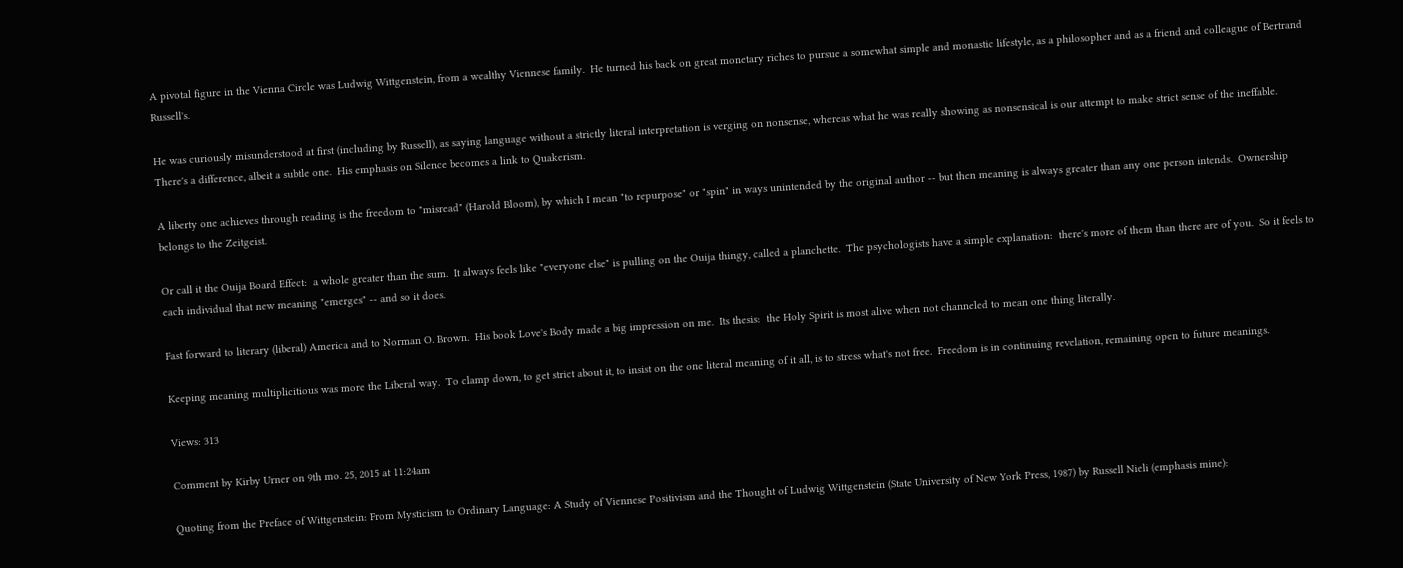A pivotal figure in the Vienna Circle was Ludwig Wittgenstein, from a wealthy Viennese family.  He turned his back on great monetary riches to pursue a somewhat simple and monastic lifestyle, as a philosopher and as a friend and colleague of Bertrand Russell's.

He was curiously misunderstood at first (including by Russell), as saying language without a strictly literal interpretation is verging on nonsense, whereas what he was really showing as nonsensical is our attempt to make strict sense of the ineffable.  There's a difference, albeit a subtle one.  His emphasis on Silence becomes a link to Quakerism.

A liberty one achieves through reading is the freedom to "misread" (Harold Bloom), by which I mean "to repurpose" or "spin" in ways unintended by the original author -- but then meaning is always greater than any one person intends.  Ownership belongs to the Zeitgeist.

Or call it the Ouija Board Effect:  a whole greater than the sum.  It always feels like "everyone else" is pulling on the Ouija thingy, called a planchette.  The psychologists have a simple explanation:  there's more of them than there are of you.  So it feels to each individual that new meaning "emerges" -- and so it does.

Fast forward to literary (liberal) America and to Norman O. Brown.  His book Love's Body made a big impression on me.  Its thesis:  the Holy Spirit is most alive when not channeled to mean one thing literally.

Keeping meaning multiplicitious was more the Liberal way.  To clamp down, to get strict about it, to insist on the one literal meaning of it all, is to stress what's not free.  Freedom is in continuing revelation, remaining open to future meanings.

Views: 313

Comment by Kirby Urner on 9th mo. 25, 2015 at 11:24am

Quoting from the Preface of Wittgenstein: From Mysticism to Ordinary Language: A Study of Viennese Positivism and the Thought of Ludwig Wittgenstein (State University of New York Press, 1987) by Russell Nieli (emphasis mine):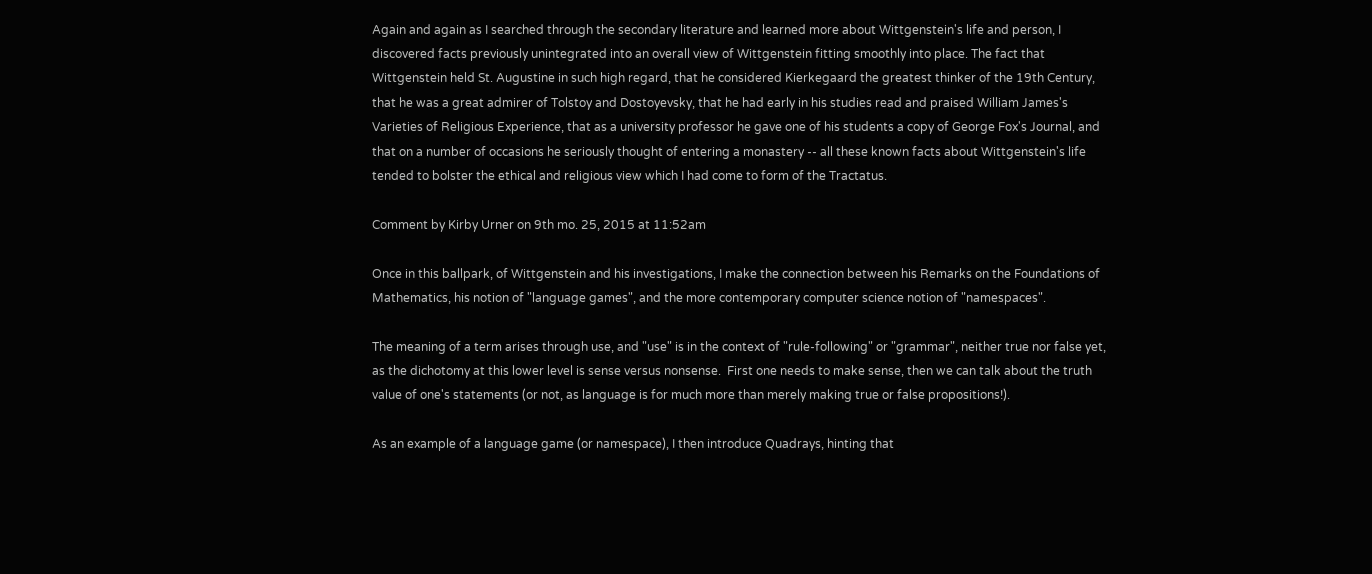Again and again as I searched through the secondary literature and learned more about Wittgenstein's life and person, I discovered facts previously unintegrated into an overall view of Wittgenstein fitting smoothly into place. The fact that Wittgenstein held St. Augustine in such high regard, that he considered Kierkegaard the greatest thinker of the 19th Century, that he was a great admirer of Tolstoy and Dostoyevsky, that he had early in his studies read and praised William James's Varieties of Religious Experience, that as a university professor he gave one of his students a copy of George Fox's Journal, and that on a number of occasions he seriously thought of entering a monastery -- all these known facts about Wittgenstein's life tended to bolster the ethical and religious view which I had come to form of the Tractatus.

Comment by Kirby Urner on 9th mo. 25, 2015 at 11:52am

Once in this ballpark, of Wittgenstein and his investigations, I make the connection between his Remarks on the Foundations of Mathematics, his notion of "language games", and the more contemporary computer science notion of "namespaces".

The meaning of a term arises through use, and "use" is in the context of "rule-following" or "grammar", neither true nor false yet, as the dichotomy at this lower level is sense versus nonsense.  First one needs to make sense, then we can talk about the truth value of one's statements (or not, as language is for much more than merely making true or false propositions!).

As an example of a language game (or namespace), I then introduce Quadrays, hinting that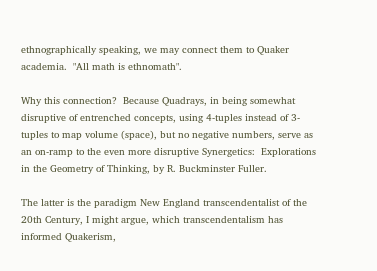ethnographically speaking, we may connect them to Quaker academia.  "All math is ethnomath".

Why this connection?  Because Quadrays, in being somewhat disruptive of entrenched concepts, using 4-tuples instead of 3-tuples to map volume (space), but no negative numbers, serve as an on-ramp to the even more disruptive Synergetics:  Explorations in the Geometry of Thinking, by R. Buckminster Fuller.

The latter is the paradigm New England transcendentalist of the 20th Century, I might argue, which transcendentalism has informed Quakerism,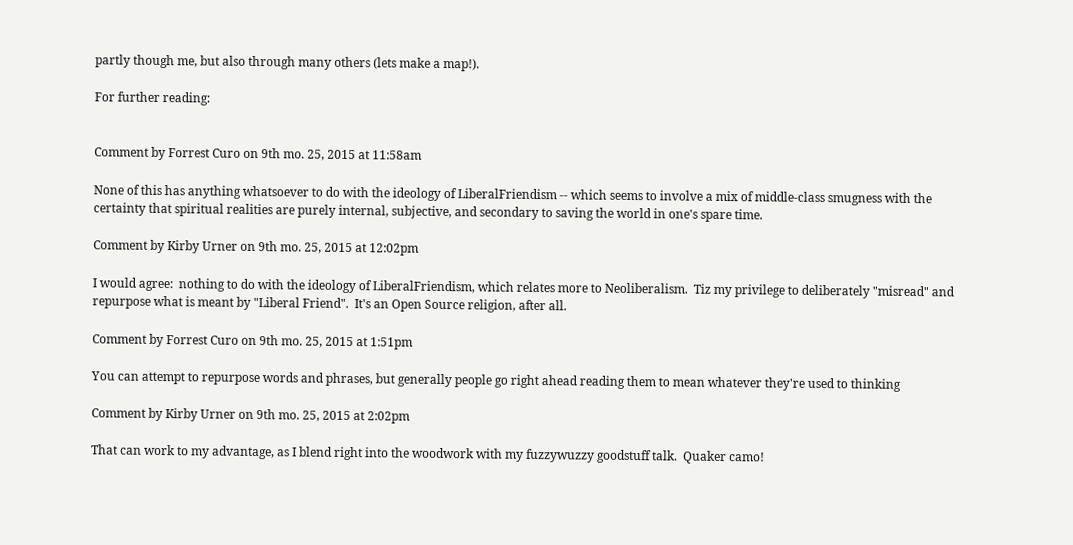partly though me, but also through many others (lets make a map!).

For further reading:


Comment by Forrest Curo on 9th mo. 25, 2015 at 11:58am

None of this has anything whatsoever to do with the ideology of LiberalFriendism -- which seems to involve a mix of middle-class smugness with the certainty that spiritual realities are purely internal, subjective, and secondary to saving the world in one's spare time.

Comment by Kirby Urner on 9th mo. 25, 2015 at 12:02pm

I would agree:  nothing to do with the ideology of LiberalFriendism, which relates more to Neoliberalism.  Tiz my privilege to deliberately "misread" and repurpose what is meant by "Liberal Friend".  It's an Open Source religion, after all.

Comment by Forrest Curo on 9th mo. 25, 2015 at 1:51pm

You can attempt to repurpose words and phrases, but generally people go right ahead reading them to mean whatever they're used to thinking

Comment by Kirby Urner on 9th mo. 25, 2015 at 2:02pm

That can work to my advantage, as I blend right into the woodwork with my fuzzywuzzy goodstuff talk.  Quaker camo!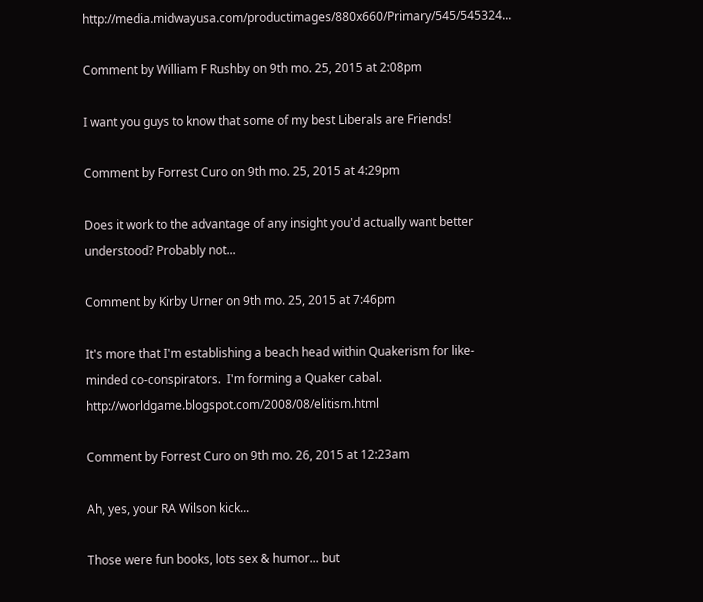http://media.midwayusa.com/productimages/880x660/Primary/545/545324...

Comment by William F Rushby on 9th mo. 25, 2015 at 2:08pm

I want you guys to know that some of my best Liberals are Friends!

Comment by Forrest Curo on 9th mo. 25, 2015 at 4:29pm

Does it work to the advantage of any insight you'd actually want better understood? Probably not...

Comment by Kirby Urner on 9th mo. 25, 2015 at 7:46pm

It's more that I'm establishing a beach head within Quakerism for like-minded co-conspirators.  I'm forming a Quaker cabal.  http://worldgame.blogspot.com/2008/08/elitism.html

Comment by Forrest Curo on 9th mo. 26, 2015 at 12:23am

Ah, yes, your RA Wilson kick...

Those were fun books, lots sex & humor... but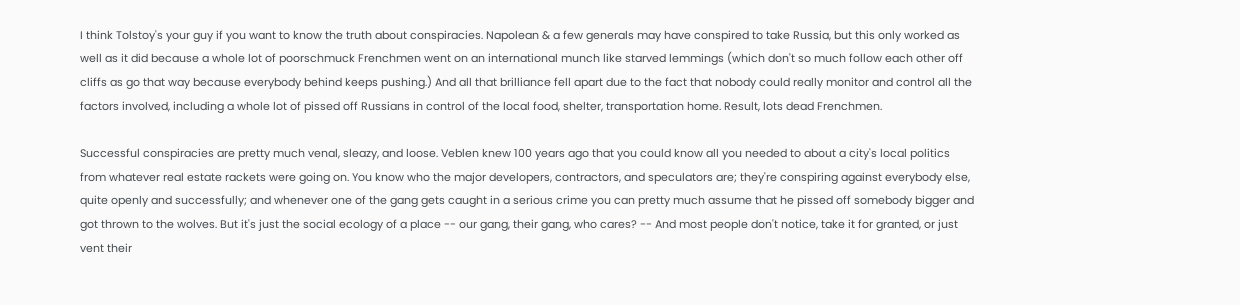I think Tolstoy's your guy if you want to know the truth about conspiracies. Napolean & a few generals may have conspired to take Russia, but this only worked as well as it did because a whole lot of poorschmuck Frenchmen went on an international munch like starved lemmings (which don't so much follow each other off cliffs as go that way because everybody behind keeps pushing.) And all that brilliance fell apart due to the fact that nobody could really monitor and control all the factors involved, including a whole lot of pissed off Russians in control of the local food, shelter, transportation home. Result, lots dead Frenchmen.

Successful conspiracies are pretty much venal, sleazy, and loose. Veblen knew 100 years ago that you could know all you needed to about a city's local politics from whatever real estate rackets were going on. You know who the major developers, contractors, and speculators are; they're conspiring against everybody else, quite openly and successfully; and whenever one of the gang gets caught in a serious crime you can pretty much assume that he pissed off somebody bigger and got thrown to the wolves. But it's just the social ecology of a place -- our gang, their gang, who cares? -- And most people don't notice, take it for granted, or just vent their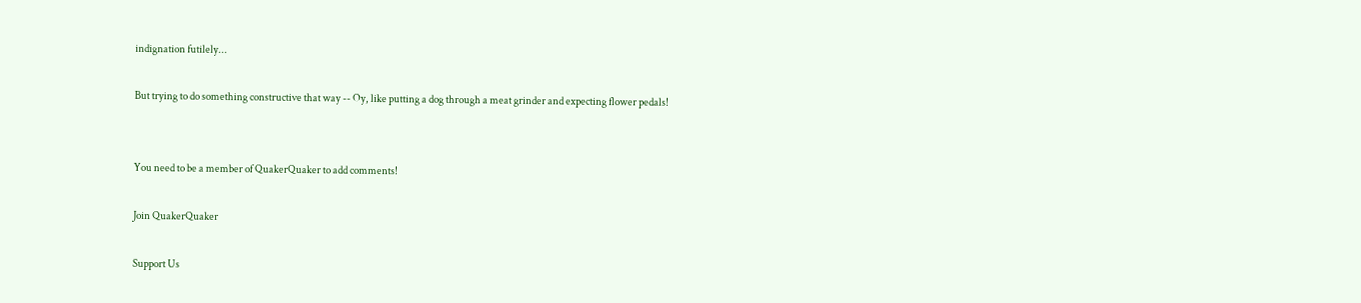indignation futilely...

But trying to do something constructive that way -- Oy, like putting a dog through a meat grinder and expecting flower pedals!


You need to be a member of QuakerQuaker to add comments!

Join QuakerQuaker

Support Us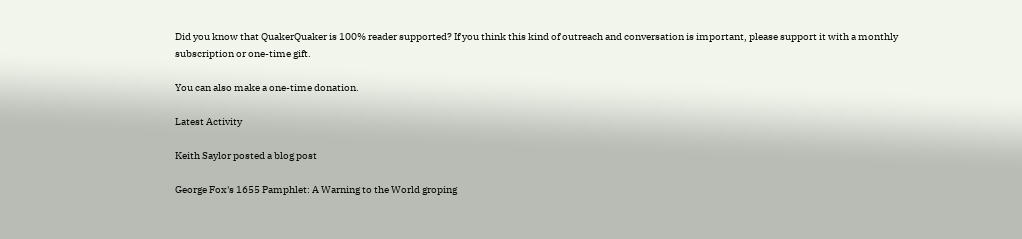Did you know that QuakerQuaker is 100% reader supported? If you think this kind of outreach and conversation is important, please support it with a monthly subscription or one-time gift.

You can also make a one-time donation.

Latest Activity

Keith Saylor posted a blog post

George Fox's 1655 Pamphlet: A Warning to the World groping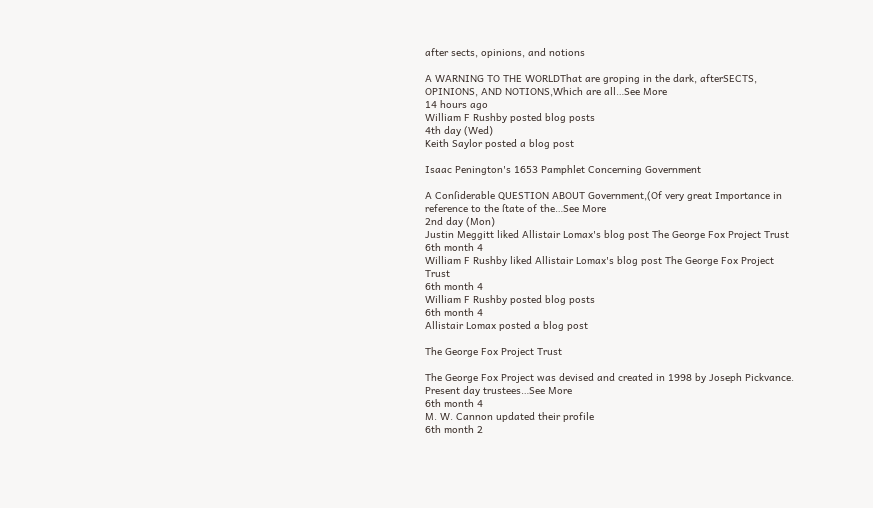after sects, opinions, and notions

A WARNING TO THE WORLDThat are groping in the dark, afterSECTS, OPINIONS, AND NOTIONS,Which are all…See More
14 hours ago
William F Rushby posted blog posts
4th day (Wed)
Keith Saylor posted a blog post

Isaac Penington's 1653 Pamphlet Concerning Government

A Conſiderable QUESTION ABOUT Government,(Of very great Importance in reference to the ſtate of the…See More
2nd day (Mon)
Justin Meggitt liked Allistair Lomax's blog post The George Fox Project Trust
6th month 4
William F Rushby liked Allistair Lomax's blog post The George Fox Project Trust
6th month 4
William F Rushby posted blog posts
6th month 4
Allistair Lomax posted a blog post

The George Fox Project Trust

The George Fox Project was devised and created in 1998 by Joseph Pickvance. Present day trustees…See More
6th month 4
M. W. Cannon updated their profile
6th month 2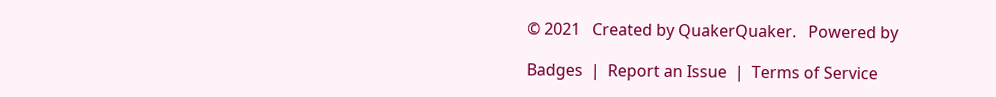© 2021   Created by QuakerQuaker.   Powered by

Badges  |  Report an Issue  |  Terms of Service